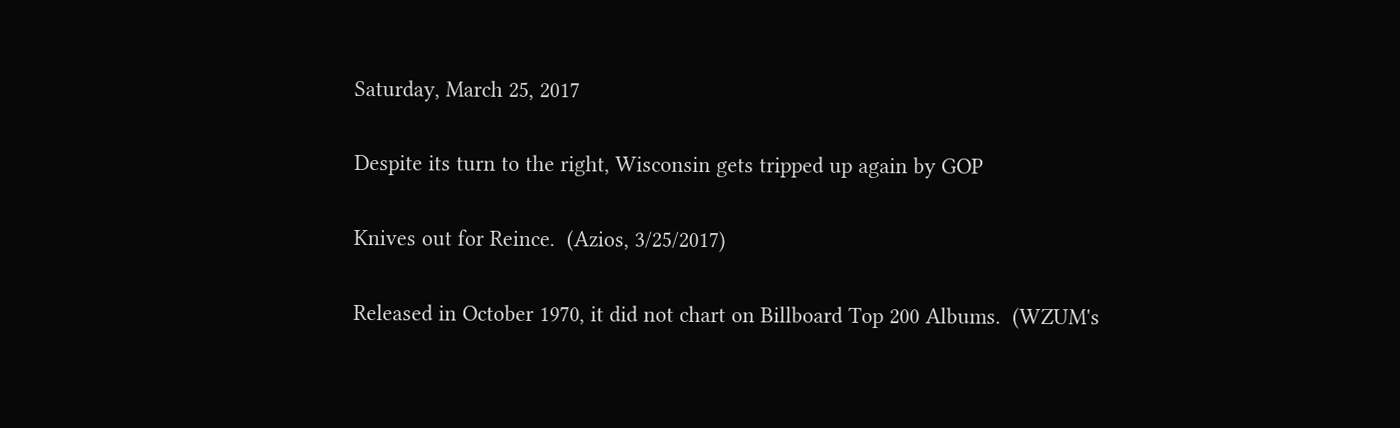Saturday, March 25, 2017

Despite its turn to the right, Wisconsin gets tripped up again by GOP

Knives out for Reince.  (Azios, 3/25/2017)

Released in October 1970, it did not chart on Billboard Top 200 Albums.  (WZUM's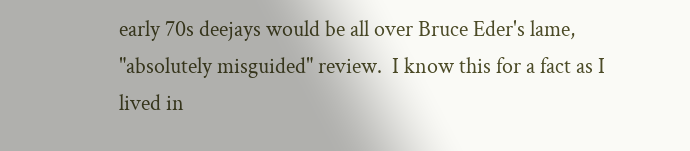early 70s deejays would be all over Bruce Eder's lame, "absolutely misguided" review.  I know this for a fact as I lived in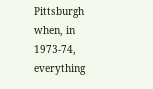Pittsburgh when, in 1973-74, everything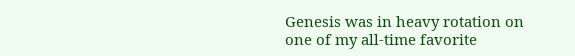Genesis was in heavy rotation on one of my all-time favorite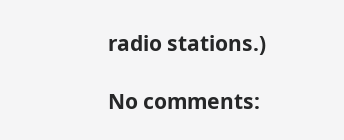radio stations.)

No comments: